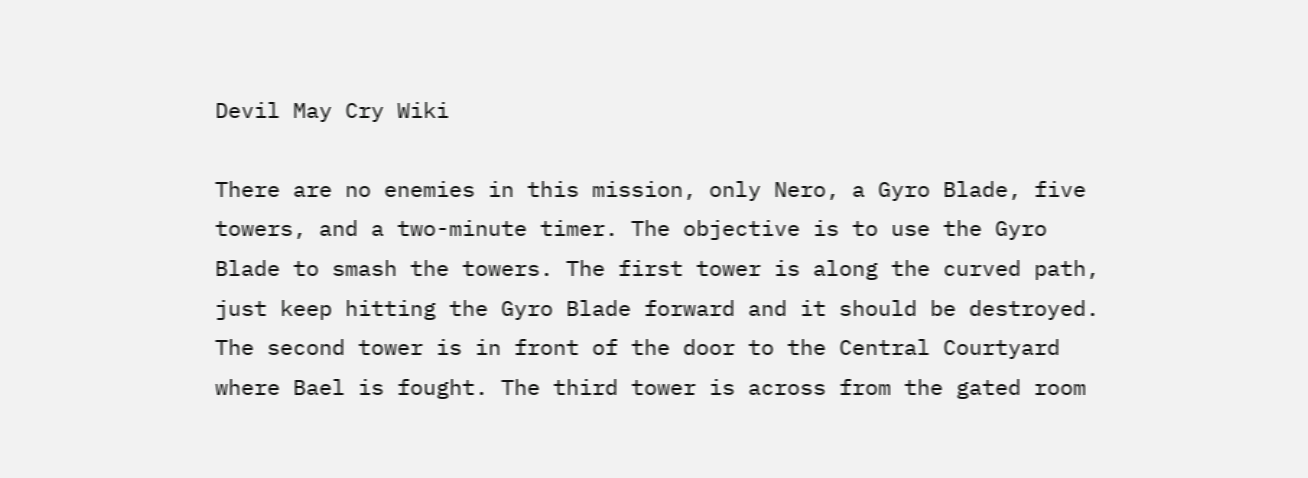Devil May Cry Wiki

There are no enemies in this mission, only Nero, a Gyro Blade, five towers, and a two-minute timer. The objective is to use the Gyro Blade to smash the towers. The first tower is along the curved path, just keep hitting the Gyro Blade forward and it should be destroyed. The second tower is in front of the door to the Central Courtyard where Bael is fought. The third tower is across from the gated room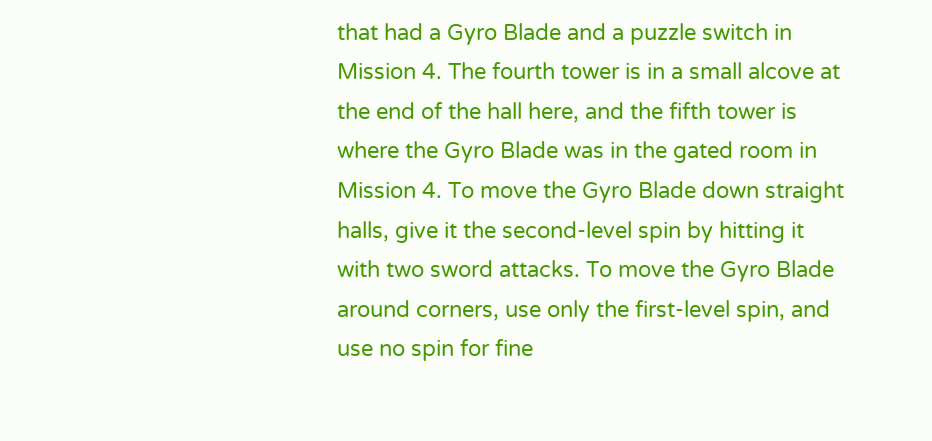that had a Gyro Blade and a puzzle switch in Mission 4. The fourth tower is in a small alcove at the end of the hall here, and the fifth tower is where the Gyro Blade was in the gated room in Mission 4. To move the Gyro Blade down straight halls, give it the second-level spin by hitting it with two sword attacks. To move the Gyro Blade around corners, use only the first-level spin, and use no spin for fine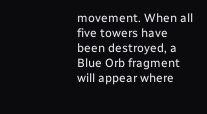movement. When all five towers have been destroyed, a Blue Orb fragment will appear where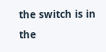the switch is in the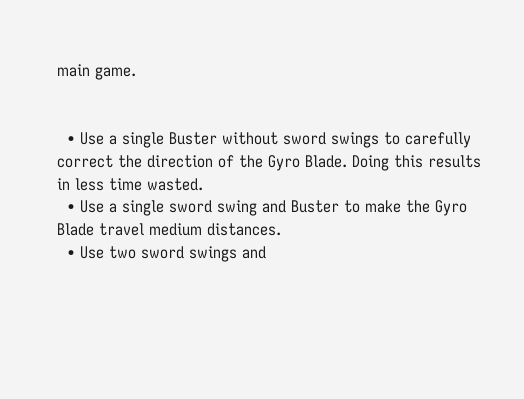main game.


  • Use a single Buster without sword swings to carefully correct the direction of the Gyro Blade. Doing this results in less time wasted.
  • Use a single sword swing and Buster to make the Gyro Blade travel medium distances.
  • Use two sword swings and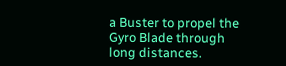a Buster to propel the Gyro Blade through long distances.